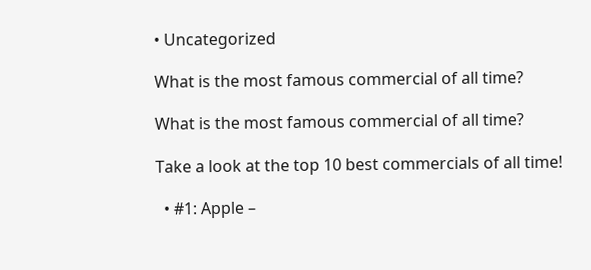• Uncategorized

What is the most famous commercial of all time?

What is the most famous commercial of all time?

Take a look at the top 10 best commercials of all time!

  • #1: Apple –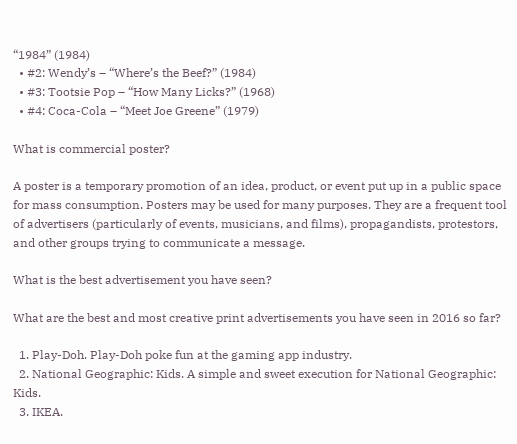“1984” (1984)
  • #2: Wendy’s – “Where’s the Beef?” (1984)
  • #3: Tootsie Pop – “How Many Licks?” (1968)
  • #4: Coca-Cola – “Meet Joe Greene” (1979)

What is commercial poster?

A poster is a temporary promotion of an idea, product, or event put up in a public space for mass consumption. Posters may be used for many purposes. They are a frequent tool of advertisers (particularly of events, musicians, and films), propagandists, protestors, and other groups trying to communicate a message.

What is the best advertisement you have seen?

What are the best and most creative print advertisements you have seen in 2016 so far?

  1. Play-Doh. Play-Doh poke fun at the gaming app industry.
  2. National Geographic: Kids. A simple and sweet execution for National Geographic: Kids.
  3. IKEA.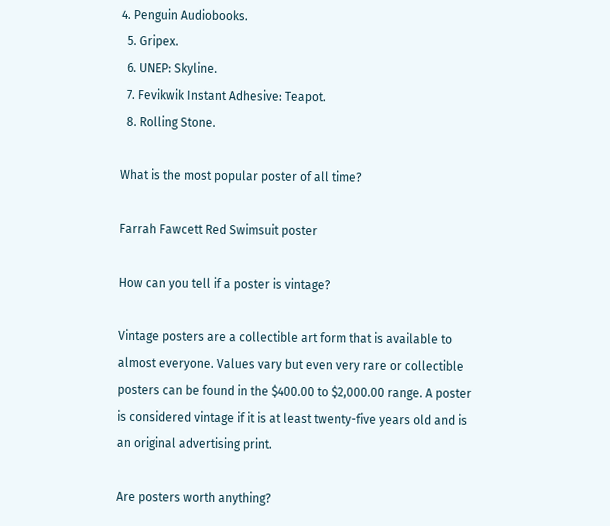4. Penguin Audiobooks.
  5. Gripex.
  6. UNEP: Skyline.
  7. Fevikwik Instant Adhesive: Teapot.
  8. Rolling Stone.

What is the most popular poster of all time?

Farrah Fawcett Red Swimsuit poster

How can you tell if a poster is vintage?

Vintage posters are a collectible art form that is available to almost everyone. Values vary but even very rare or collectible posters can be found in the $400.00 to $2,000.00 range. A poster is considered vintage if it is at least twenty-five years old and is an original advertising print.

Are posters worth anything?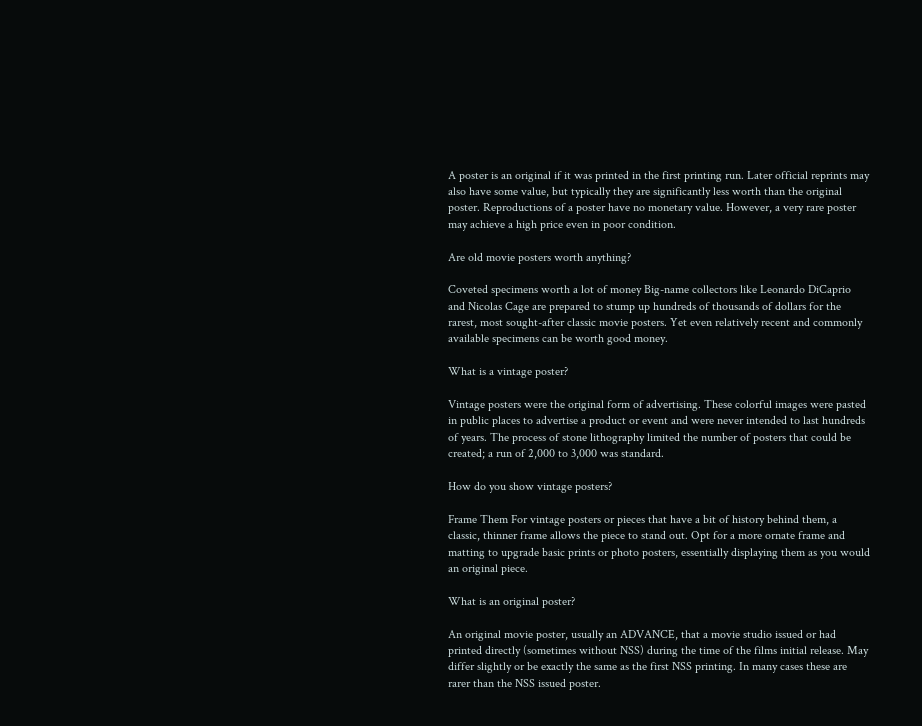A poster is an original if it was printed in the first printing run. Later official reprints may also have some value, but typically they are significantly less worth than the original poster. Reproductions of a poster have no monetary value. However, a very rare poster may achieve a high price even in poor condition.

Are old movie posters worth anything?

Coveted specimens worth a lot of money Big-name collectors like Leonardo DiCaprio and Nicolas Cage are prepared to stump up hundreds of thousands of dollars for the rarest, most sought-after classic movie posters. Yet even relatively recent and commonly available specimens can be worth good money.

What is a vintage poster?

Vintage posters were the original form of advertising. These colorful images were pasted in public places to advertise a product or event and were never intended to last hundreds of years. The process of stone lithography limited the number of posters that could be created; a run of 2,000 to 3,000 was standard.

How do you show vintage posters?

Frame Them For vintage posters or pieces that have a bit of history behind them, a classic, thinner frame allows the piece to stand out. Opt for a more ornate frame and matting to upgrade basic prints or photo posters, essentially displaying them as you would an original piece.

What is an original poster?

An original movie poster, usually an ADVANCE, that a movie studio issued or had printed directly (sometimes without NSS) during the time of the films initial release. May differ slightly or be exactly the same as the first NSS printing. In many cases these are rarer than the NSS issued poster.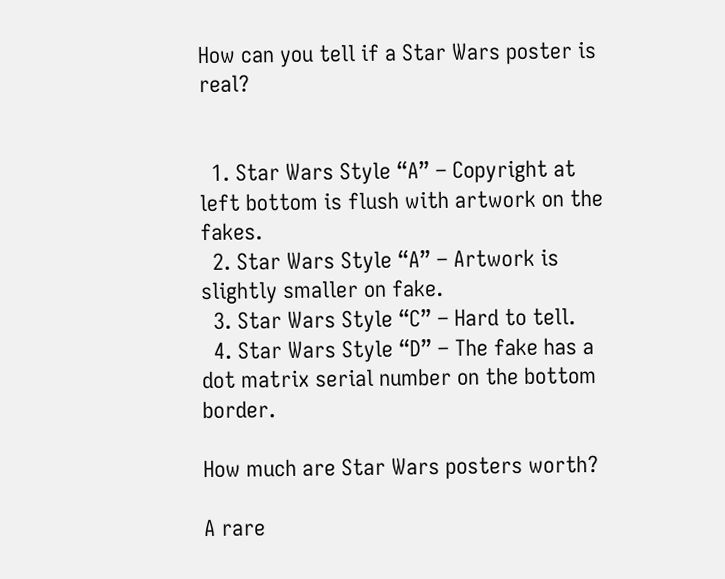How can you tell if a Star Wars poster is real?


  1. Star Wars Style “A” – Copyright at left bottom is flush with artwork on the fakes.
  2. Star Wars Style “A” – Artwork is slightly smaller on fake.
  3. Star Wars Style “C” – Hard to tell.
  4. Star Wars Style “D” – The fake has a dot matrix serial number on the bottom border.

How much are Star Wars posters worth?

A rare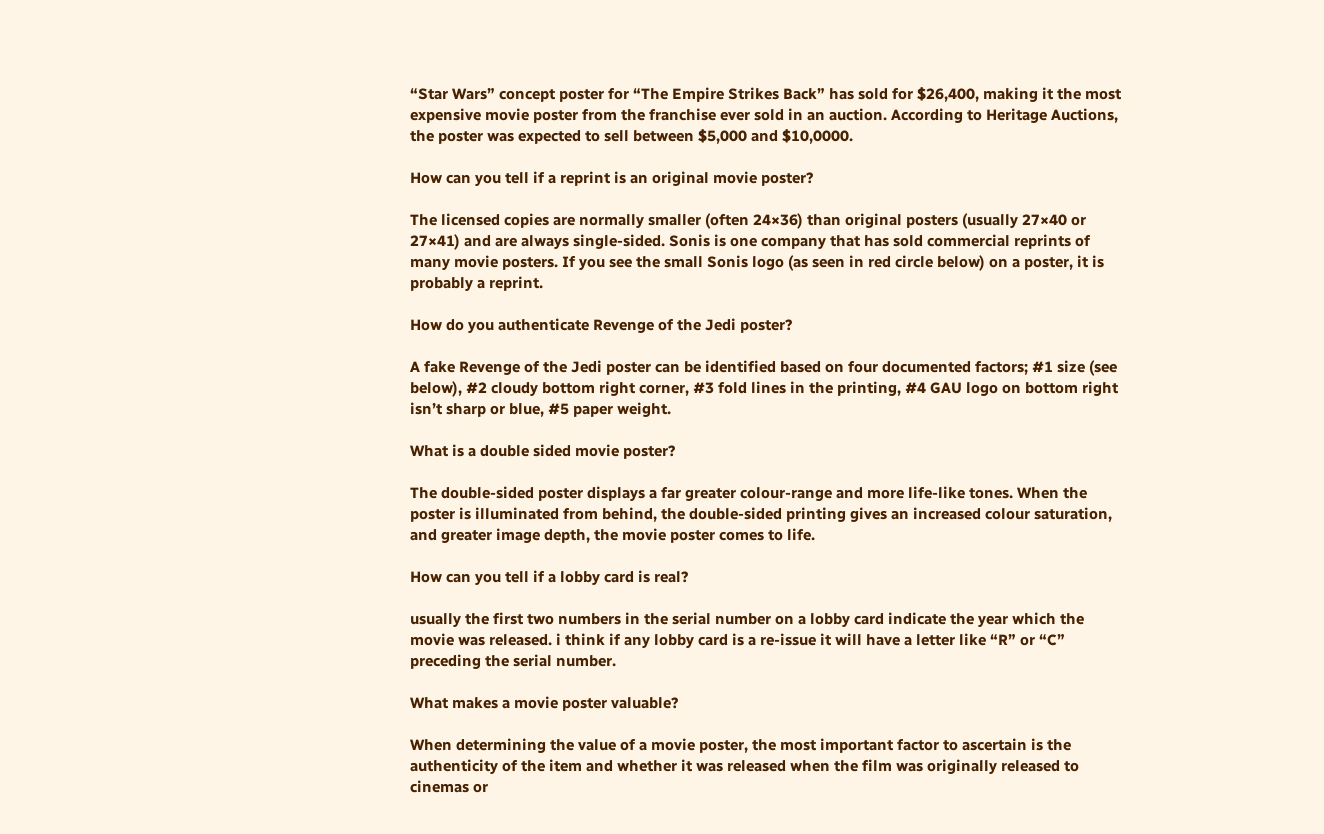“Star Wars” concept poster for “The Empire Strikes Back” has sold for $26,400, making it the most expensive movie poster from the franchise ever sold in an auction. According to Heritage Auctions, the poster was expected to sell between $5,000 and $10,0000.

How can you tell if a reprint is an original movie poster?

The licensed copies are normally smaller (often 24×36) than original posters (usually 27×40 or 27×41) and are always single-sided. Sonis is one company that has sold commercial reprints of many movie posters. If you see the small Sonis logo (as seen in red circle below) on a poster, it is probably a reprint.

How do you authenticate Revenge of the Jedi poster?

A fake Revenge of the Jedi poster can be identified based on four documented factors; #1 size (see below), #2 cloudy bottom right corner, #3 fold lines in the printing, #4 GAU logo on bottom right isn’t sharp or blue, #5 paper weight.

What is a double sided movie poster?

The double-sided poster displays a far greater colour-range and more life-like tones. When the poster is illuminated from behind, the double-sided printing gives an increased colour saturation, and greater image depth, the movie poster comes to life.

How can you tell if a lobby card is real?

usually the first two numbers in the serial number on a lobby card indicate the year which the movie was released. i think if any lobby card is a re-issue it will have a letter like “R” or “C” preceding the serial number.

What makes a movie poster valuable?

When determining the value of a movie poster, the most important factor to ascertain is the authenticity of the item and whether it was released when the film was originally released to cinemas or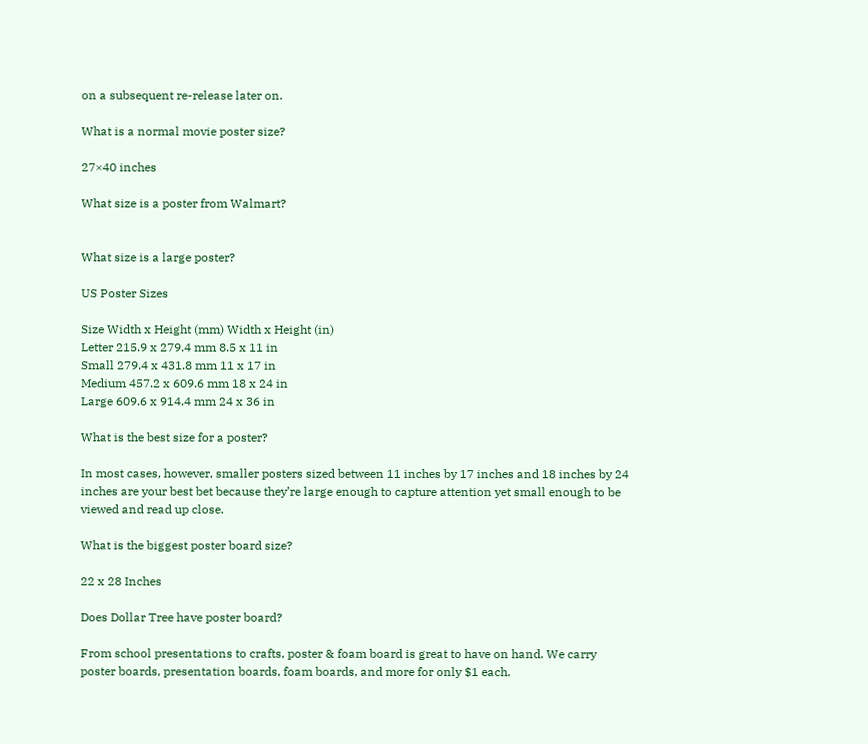on a subsequent re-release later on.

What is a normal movie poster size?

27×40 inches

What size is a poster from Walmart?


What size is a large poster?

US Poster Sizes

Size Width x Height (mm) Width x Height (in)
Letter 215.9 x 279.4 mm 8.5 x 11 in
Small 279.4 x 431.8 mm 11 x 17 in
Medium 457.2 x 609.6 mm 18 x 24 in
Large 609.6 x 914.4 mm 24 x 36 in

What is the best size for a poster?

In most cases, however, smaller posters sized between 11 inches by 17 inches and 18 inches by 24 inches are your best bet because they’re large enough to capture attention yet small enough to be viewed and read up close.

What is the biggest poster board size?

22 x 28 Inches

Does Dollar Tree have poster board?

From school presentations to crafts, poster & foam board is great to have on hand. We carry poster boards, presentation boards, foam boards, and more for only $1 each.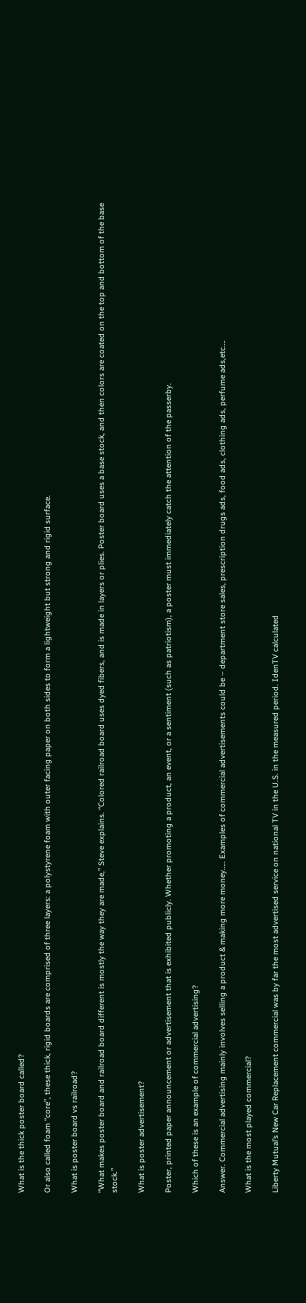What is the thick poster board called?

Or also called foam “core”, these thick, rigid boards are comprised of three layers: a polystyrene foam with outer facing paper on both sides to form a lightweight but strong and rigid surface.

What is poster board vs railroad?

“What makes poster board and railroad board different is mostly the way they are made,” Steve explains. “Colored railroad board uses dyed fibers, and is made in layers or plies. Poster board uses a base stock, and then colors are coated on the top and bottom of the base stock.”

What is poster advertisement?

Poster, printed paper announcement or advertisement that is exhibited publicly. Whether promoting a product, an event, or a sentiment (such as patriotism), a poster must immediately catch the attention of the passerby.

Which of these is an example of commercial advertising?

Answer. Commercial advertising mainly involves selling a product & making more money….. Examples of commercial advertisements could be – department store sales, prescription drugs ads, food ads, clothing ads, perfume ads,etc….

What is the most played commercial?

Liberty Mutual’s New Car Replacement commercial was by far the most advertised service on national TV in the U.S. in the measured period. IdenTV calculated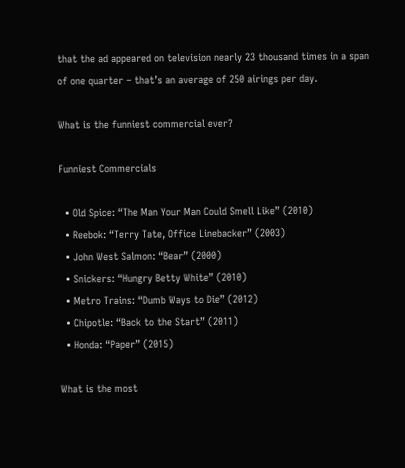that the ad appeared on television nearly 23 thousand times in a span of one quarter – that’s an average of 250 airings per day.

What is the funniest commercial ever?

Funniest Commercials

  • Old Spice: “The Man Your Man Could Smell Like” (2010)
  • Reebok: “Terry Tate, Office Linebacker” (2003)
  • John West Salmon: “Bear” (2000)
  • Snickers: “Hungry Betty White” (2010)
  • Metro Trains: “Dumb Ways to Die” (2012)
  • Chipotle: “Back to the Start” (2011)
  • Honda: “Paper” (2015)

What is the most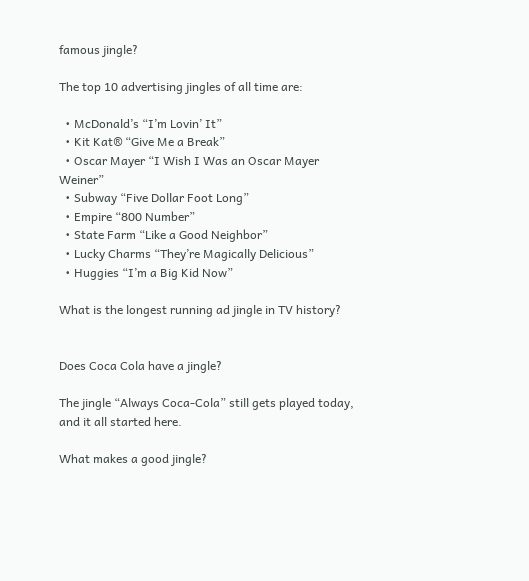famous jingle?

The top 10 advertising jingles of all time are:

  • McDonald’s “I’m Lovin’ It”
  • Kit Kat® “Give Me a Break”
  • Oscar Mayer “I Wish I Was an Oscar Mayer Weiner”
  • Subway “Five Dollar Foot Long”
  • Empire “800 Number”
  • State Farm “Like a Good Neighbor”
  • Lucky Charms “They’re Magically Delicious”
  • Huggies “I’m a Big Kid Now”

What is the longest running ad jingle in TV history?


Does Coca Cola have a jingle?

The jingle “Always Coca-Cola” still gets played today, and it all started here.

What makes a good jingle?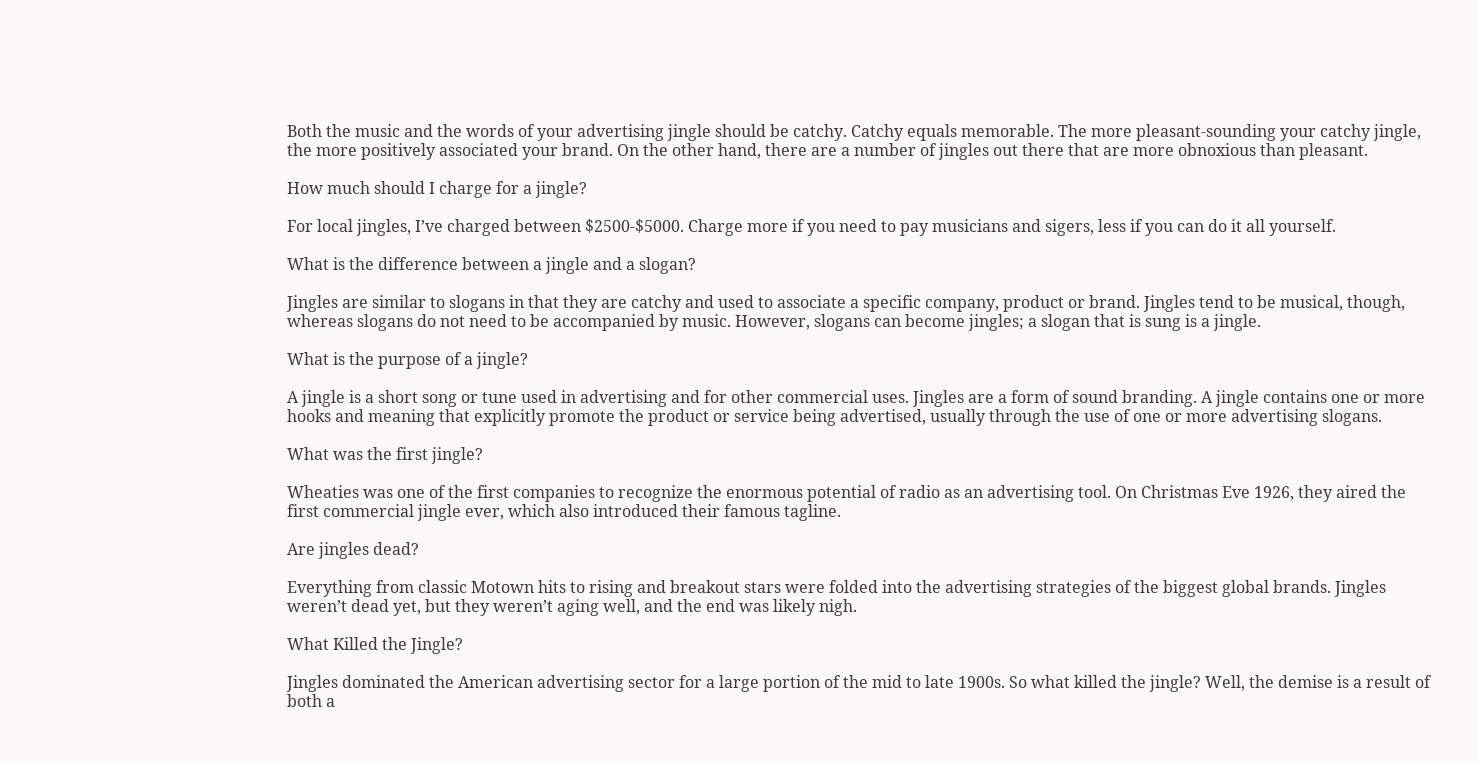Both the music and the words of your advertising jingle should be catchy. Catchy equals memorable. The more pleasant-sounding your catchy jingle, the more positively associated your brand. On the other hand, there are a number of jingles out there that are more obnoxious than pleasant.

How much should I charge for a jingle?

For local jingles, I’ve charged between $2500-$5000. Charge more if you need to pay musicians and sigers, less if you can do it all yourself.

What is the difference between a jingle and a slogan?

Jingles are similar to slogans in that they are catchy and used to associate a specific company, product or brand. Jingles tend to be musical, though, whereas slogans do not need to be accompanied by music. However, slogans can become jingles; a slogan that is sung is a jingle.

What is the purpose of a jingle?

A jingle is a short song or tune used in advertising and for other commercial uses. Jingles are a form of sound branding. A jingle contains one or more hooks and meaning that explicitly promote the product or service being advertised, usually through the use of one or more advertising slogans.

What was the first jingle?

Wheaties was one of the first companies to recognize the enormous potential of radio as an advertising tool. On Christmas Eve 1926, they aired the first commercial jingle ever, which also introduced their famous tagline.

Are jingles dead?

Everything from classic Motown hits to rising and breakout stars were folded into the advertising strategies of the biggest global brands. Jingles weren’t dead yet, but they weren’t aging well, and the end was likely nigh.

What Killed the Jingle?

Jingles dominated the American advertising sector for a large portion of the mid to late 1900s. So what killed the jingle? Well, the demise is a result of both a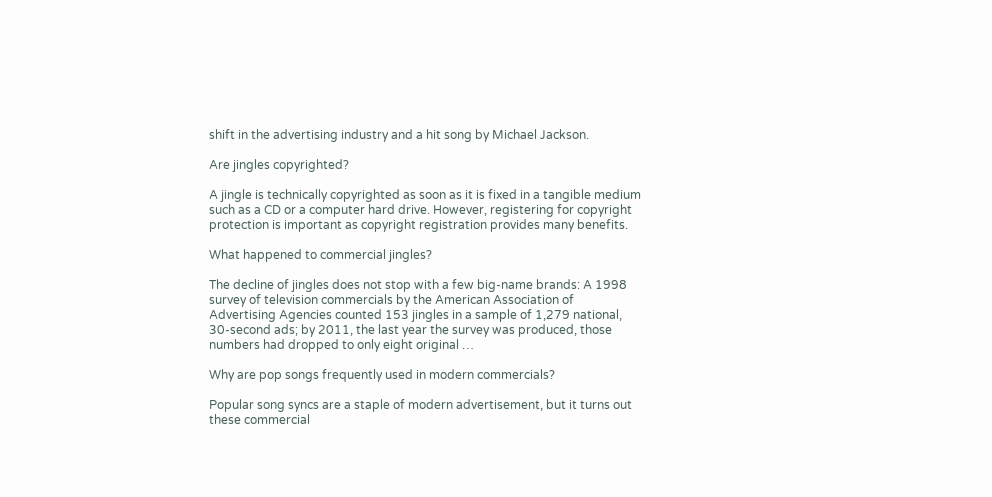shift in the advertising industry and a hit song by Michael Jackson.

Are jingles copyrighted?

A jingle is technically copyrighted as soon as it is fixed in a tangible medium such as a CD or a computer hard drive. However, registering for copyright protection is important as copyright registration provides many benefits.

What happened to commercial jingles?

The decline of jingles does not stop with a few big-name brands: A 1998 survey of television commercials by the American Association of Advertising Agencies counted 153 jingles in a sample of 1,279 national, 30-second ads; by 2011, the last year the survey was produced, those numbers had dropped to only eight original …

Why are pop songs frequently used in modern commercials?

Popular song syncs are a staple of modern advertisement, but it turns out these commercial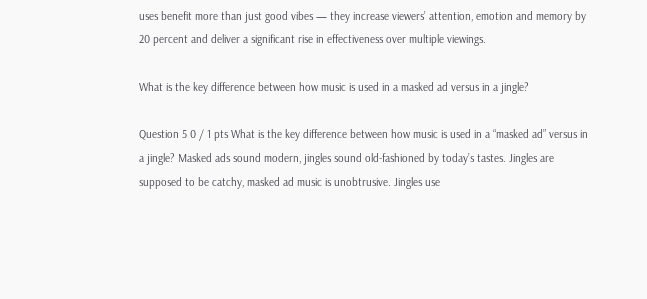uses benefit more than just good vibes — they increase viewers’ attention, emotion and memory by 20 percent and deliver a significant rise in effectiveness over multiple viewings.

What is the key difference between how music is used in a masked ad versus in a jingle?

Question 5 0 / 1 pts What is the key difference between how music is used in a “masked ad” versus in a jingle? Masked ads sound modern, jingles sound old-fashioned by today’s tastes. Jingles are supposed to be catchy, masked ad music is unobtrusive. Jingles use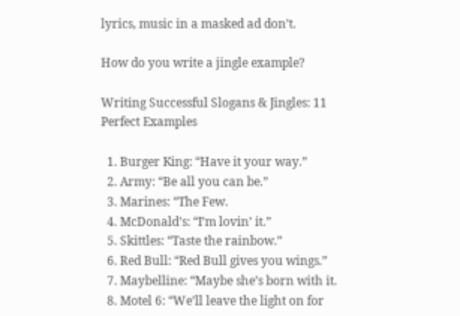lyrics, music in a masked ad don’t.

How do you write a jingle example?

Writing Successful Slogans & Jingles: 11 Perfect Examples

  1. Burger King: “Have it your way.”
  2. Army: “Be all you can be.”
  3. Marines: “The Few.
  4. McDonald’s: “I’m lovin’ it.”
  5. Skittles: “Taste the rainbow.”
  6. Red Bull: “Red Bull gives you wings.”
  7. Maybelline: “Maybe she’s born with it.
  8. Motel 6: “We’ll leave the light on for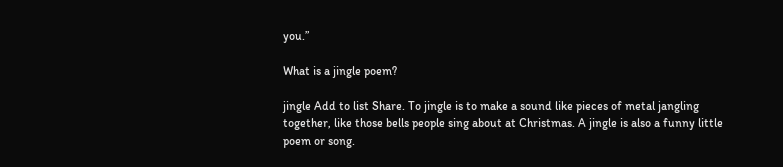you.”

What is a jingle poem?

jingle Add to list Share. To jingle is to make a sound like pieces of metal jangling together, like those bells people sing about at Christmas. A jingle is also a funny little poem or song.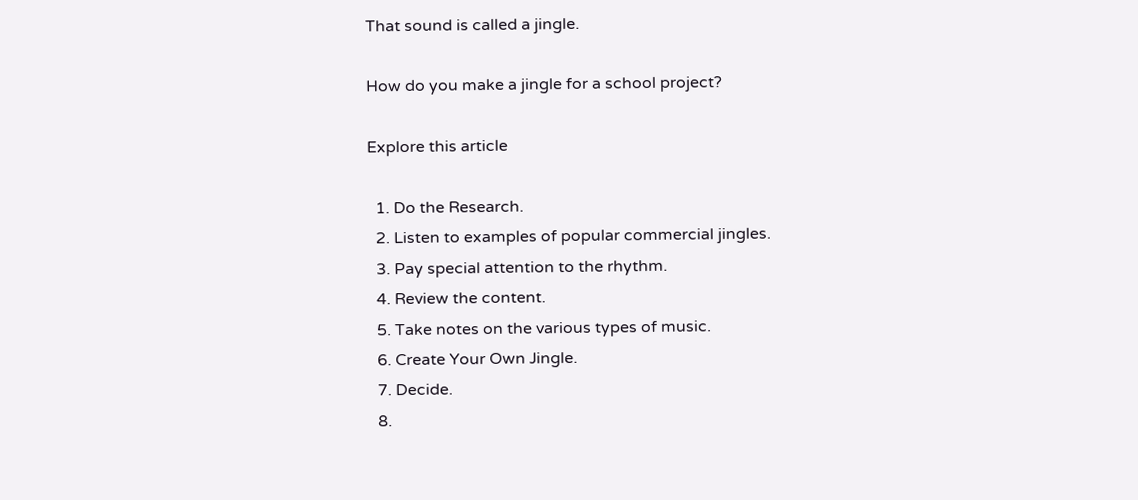That sound is called a jingle.

How do you make a jingle for a school project?

Explore this article

  1. Do the Research.
  2. Listen to examples of popular commercial jingles.
  3. Pay special attention to the rhythm.
  4. Review the content.
  5. Take notes on the various types of music.
  6. Create Your Own Jingle.
  7. Decide.
  8.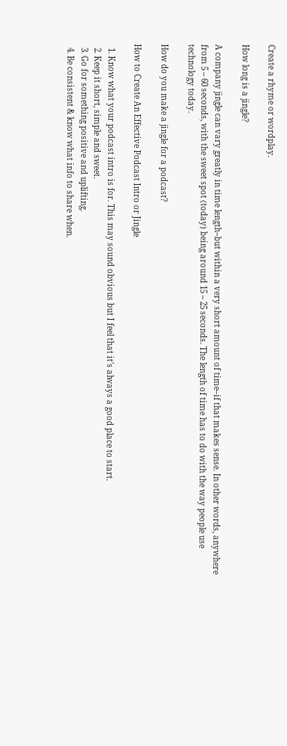Create a rhyme or wordplay.

How long is a jingle?

A company jingle can vary greatly in time length–but within a very short amount of time–if that makes sense. In other words, anywhere from 5 – 60 seconds, with the sweet spot (today) being around 15 – 25 seconds. The length of time has to do with the way people use technology today.

How do you make a jingle for a podcast?

How to Create An Effective Podcast Intro or Jingle

  1. Know what your podcast intro is for. This may sound obvious but I feel that it’s always a good place to start.
  2. Keep it short, simple and sweet.
  3. Go for something positive and uplifting.
  4. Be consistent & know what info to share when.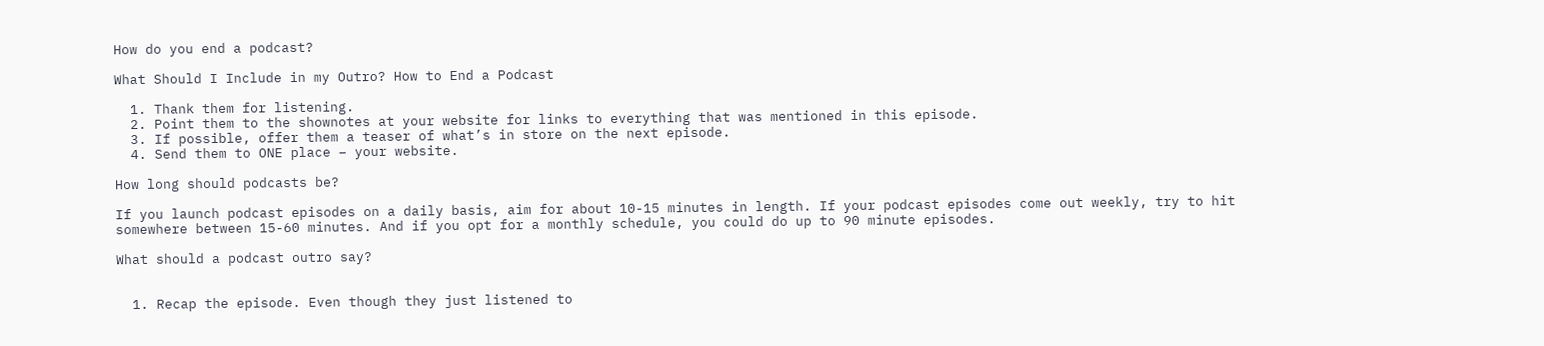How do you end a podcast?

What Should I Include in my Outro? How to End a Podcast

  1. Thank them for listening.
  2. Point them to the shownotes at your website for links to everything that was mentioned in this episode.
  3. If possible, offer them a teaser of what’s in store on the next episode.
  4. Send them to ONE place – your website.

How long should podcasts be?

If you launch podcast episodes on a daily basis, aim for about 10-15 minutes in length. If your podcast episodes come out weekly, try to hit somewhere between 15-60 minutes. And if you opt for a monthly schedule, you could do up to 90 minute episodes.

What should a podcast outro say?


  1. Recap the episode. Even though they just listened to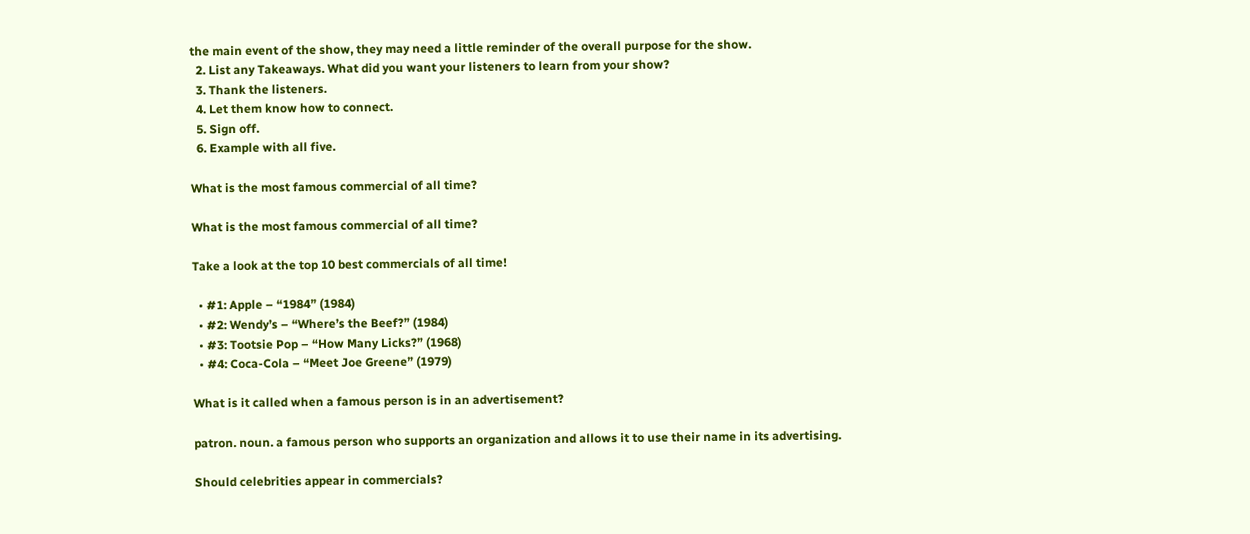the main event of the show, they may need a little reminder of the overall purpose for the show.
  2. List any Takeaways. What did you want your listeners to learn from your show?
  3. Thank the listeners.
  4. Let them know how to connect.
  5. Sign off.
  6. Example with all five.

What is the most famous commercial of all time?

What is the most famous commercial of all time?

Take a look at the top 10 best commercials of all time!

  • #1: Apple – “1984” (1984)
  • #2: Wendy’s – “Where’s the Beef?” (1984)
  • #3: Tootsie Pop – “How Many Licks?” (1968)
  • #4: Coca-Cola – “Meet Joe Greene” (1979)

What is it called when a famous person is in an advertisement?

patron. noun. a famous person who supports an organization and allows it to use their name in its advertising.

Should celebrities appear in commercials?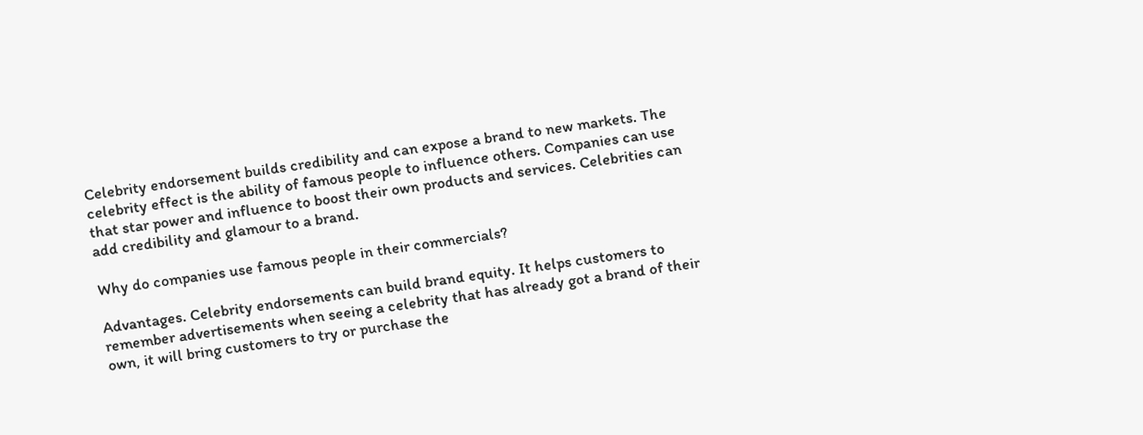Celebrity endorsement builds credibility and can expose a brand to new markets. The celebrity effect is the ability of famous people to influence others. Companies can use that star power and influence to boost their own products and services. Celebrities can add credibility and glamour to a brand.

Why do companies use famous people in their commercials?

Advantages. Celebrity endorsements can build brand equity. It helps customers to remember advertisements when seeing a celebrity that has already got a brand of their own, it will bring customers to try or purchase the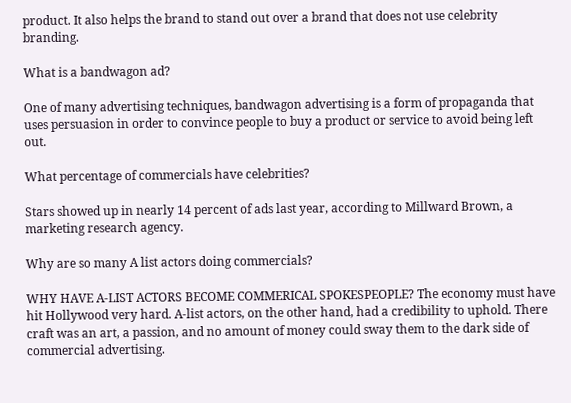product. It also helps the brand to stand out over a brand that does not use celebrity branding.

What is a bandwagon ad?

One of many advertising techniques, bandwagon advertising is a form of propaganda that uses persuasion in order to convince people to buy a product or service to avoid being left out.

What percentage of commercials have celebrities?

Stars showed up in nearly 14 percent of ads last year, according to Millward Brown, a marketing research agency.

Why are so many A list actors doing commercials?

WHY HAVE A-LIST ACTORS BECOME COMMERICAL SPOKESPEOPLE? The economy must have hit Hollywood very hard. A-list actors, on the other hand, had a credibility to uphold. There craft was an art, a passion, and no amount of money could sway them to the dark side of commercial advertising.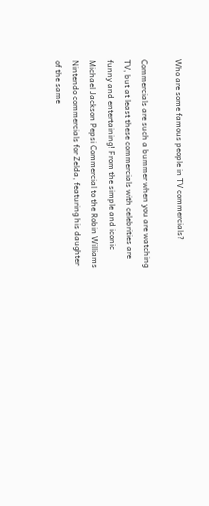Who are some famous people in TV commercials?

Commercials are such a bummer when you are watching TV, but at least these commercials with celebrities are funny and entertaining! From the simple and iconic Michael Jackson Pepsi Commercial to the Robin Williams Nintendo commercials for Zelda, featuring his daughter of the same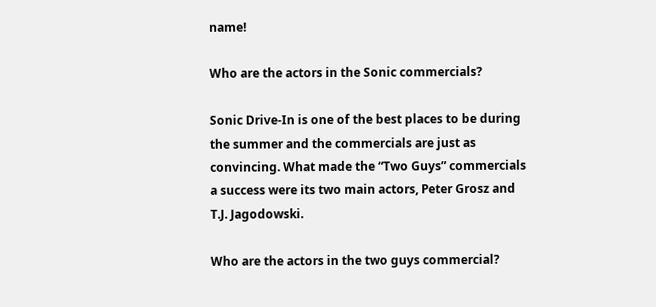name!

Who are the actors in the Sonic commercials?

Sonic Drive-In is one of the best places to be during the summer and the commercials are just as convincing. What made the “Two Guys” commercials a success were its two main actors, Peter Grosz and T.J. Jagodowski.

Who are the actors in the two guys commercial?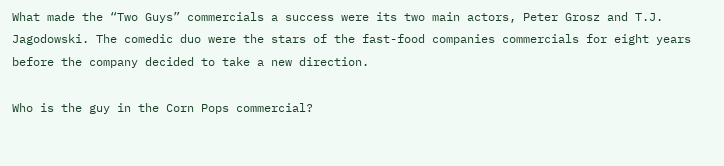What made the “Two Guys” commercials a success were its two main actors, Peter Grosz and T.J. Jagodowski. The comedic duo were the stars of the fast-food companies commercials for eight years before the company decided to take a new direction.

Who is the guy in the Corn Pops commercial?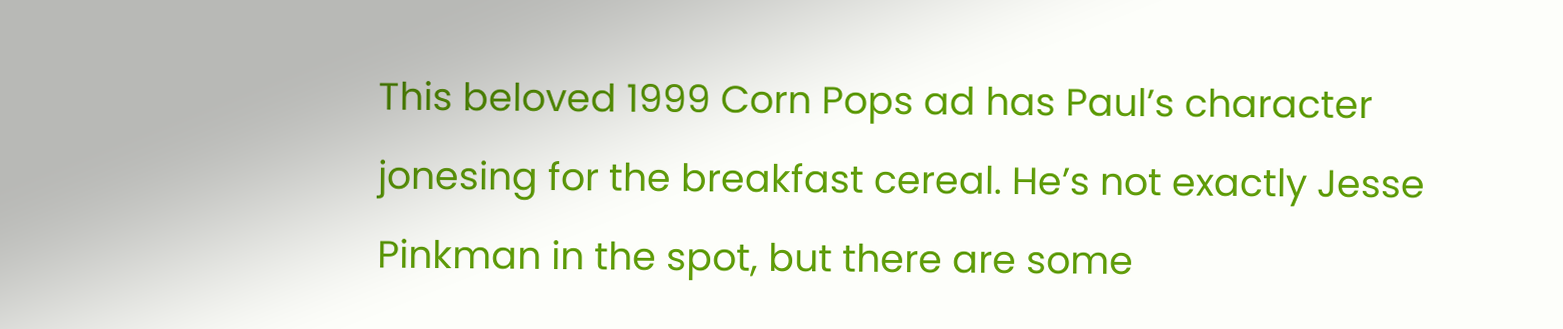This beloved 1999 Corn Pops ad has Paul’s character jonesing for the breakfast cereal. He’s not exactly Jesse Pinkman in the spot, but there are some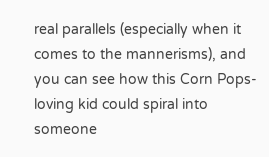real parallels (especially when it comes to the mannerisms), and you can see how this Corn Pops-loving kid could spiral into someone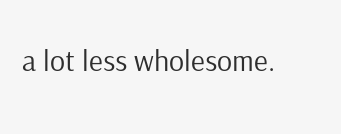a lot less wholesome.